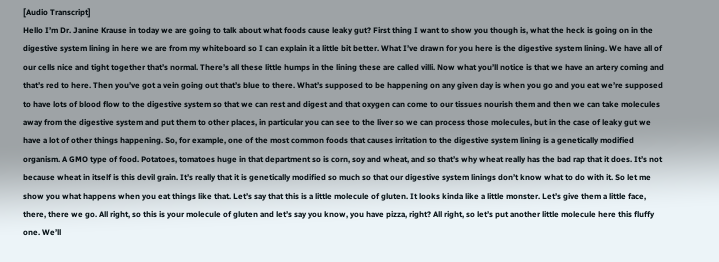[Audio Transcript]
Hello I’m Dr. Janine Krause in today we are going to talk about what foods cause leaky gut? First thing I want to show you though is, what the heck is going on in the digestive system lining in here we are from my whiteboard so I can explain it a little bit better. What I’ve drawn for you here is the digestive system lining. We have all of our cells nice and tight together that’s normal. There’s all these little humps in the lining these are called villi. Now what you’ll notice is that we have an artery coming and that’s red to here. Then you’ve got a vein going out that’s blue to there. What’s supposed to be happening on any given day is when you go and you eat we’re supposed to have lots of blood flow to the digestive system so that we can rest and digest and that oxygen can come to our tissues nourish them and then we can take molecules away from the digestive system and put them to other places, in particular you can see to the liver so we can process those molecules, but in the case of leaky gut we have a lot of other things happening. So, for example, one of the most common foods that causes irritation to the digestive system lining is a genetically modified organism. A GMO type of food. Potatoes, tomatoes huge in that department so is corn, soy and wheat, and so that’s why wheat really has the bad rap that it does. It’s not because wheat in itself is this devil grain. It’s really that it is genetically modified so much so that our digestive system linings don’t know what to do with it. So let me show you what happens when you eat things like that. Let’s say that this is a little molecule of gluten. It looks kinda like a little monster. Let’s give them a little face, there, there we go. All right, so this is your molecule of gluten and let’s say you know, you have pizza, right? All right, so let’s put another little molecule here this fluffy one. We’ll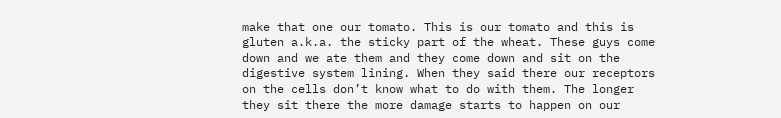make that one our tomato. This is our tomato and this is gluten a.k.a. the sticky part of the wheat. These guys come down and we ate them and they come down and sit on the digestive system lining. When they said there our receptors on the cells don’t know what to do with them. The longer they sit there the more damage starts to happen on our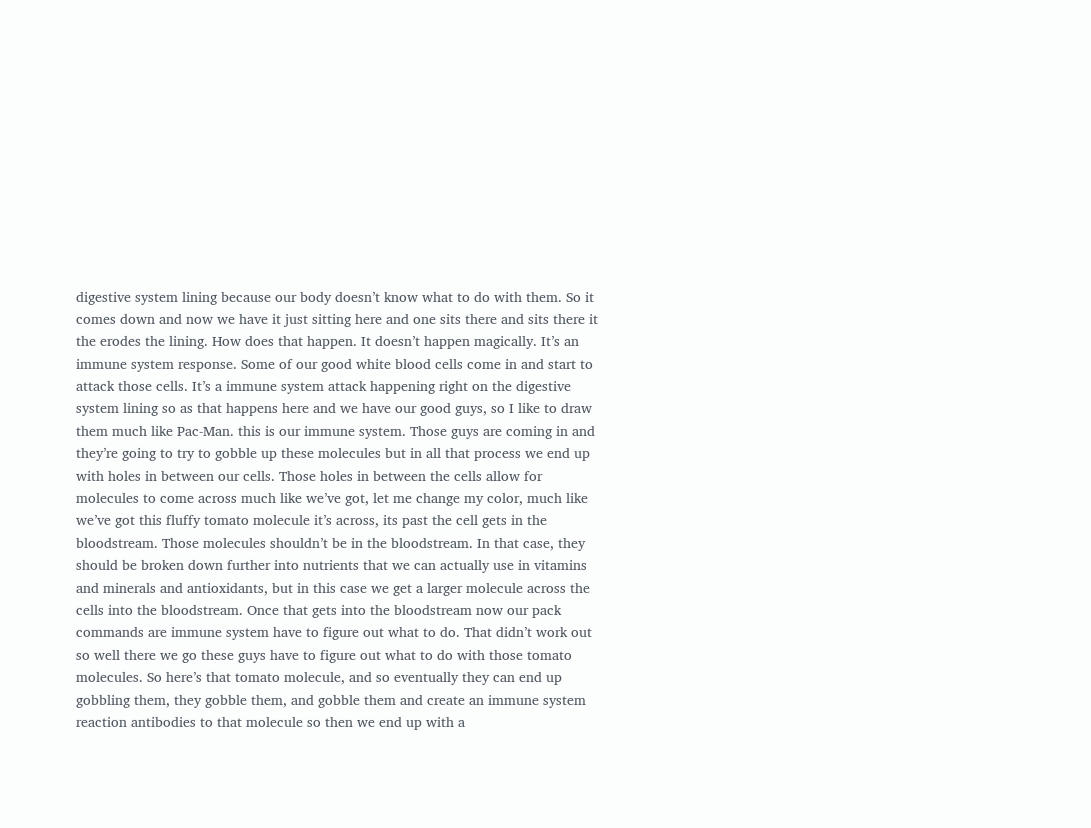digestive system lining because our body doesn’t know what to do with them. So it comes down and now we have it just sitting here and one sits there and sits there it the erodes the lining. How does that happen. It doesn’t happen magically. It’s an immune system response. Some of our good white blood cells come in and start to attack those cells. It’s a immune system attack happening right on the digestive system lining so as that happens here and we have our good guys, so I like to draw them much like Pac-Man. this is our immune system. Those guys are coming in and they’re going to try to gobble up these molecules but in all that process we end up with holes in between our cells. Those holes in between the cells allow for molecules to come across much like we’ve got, let me change my color, much like we’ve got this fluffy tomato molecule it’s across, its past the cell gets in the bloodstream. Those molecules shouldn’t be in the bloodstream. In that case, they should be broken down further into nutrients that we can actually use in vitamins and minerals and antioxidants, but in this case we get a larger molecule across the cells into the bloodstream. Once that gets into the bloodstream now our pack commands are immune system have to figure out what to do. That didn’t work out so well there we go these guys have to figure out what to do with those tomato molecules. So here’s that tomato molecule, and so eventually they can end up gobbling them, they gobble them, and gobble them and create an immune system reaction antibodies to that molecule so then we end up with a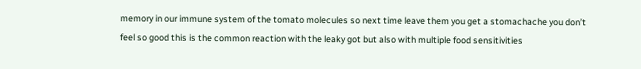memory in our immune system of the tomato molecules so next time leave them you get a stomachache you don’t feel so good this is the common reaction with the leaky got but also with multiple food sensitivities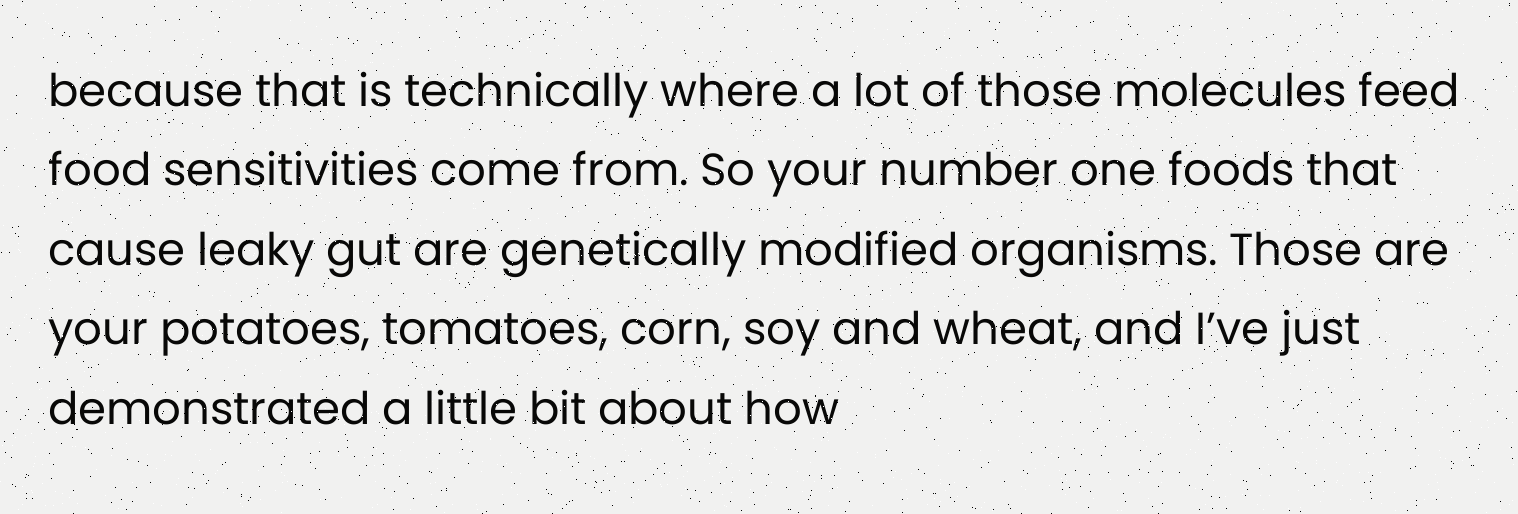because that is technically where a lot of those molecules feed food sensitivities come from. So your number one foods that cause leaky gut are genetically modified organisms. Those are your potatoes, tomatoes, corn, soy and wheat, and I’ve just demonstrated a little bit about how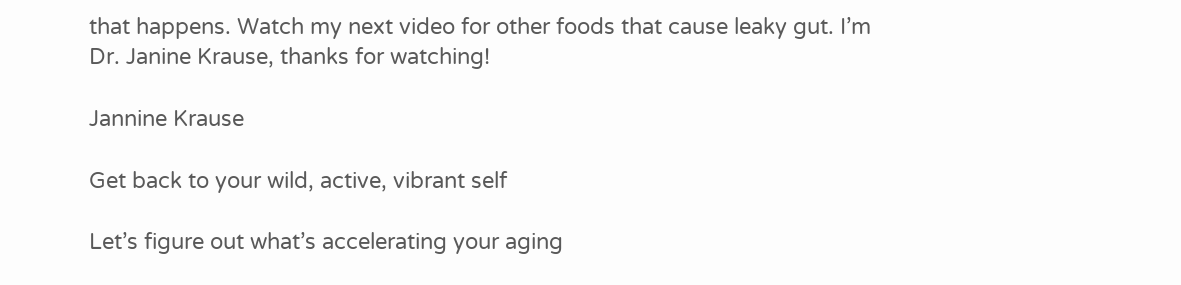that happens. Watch my next video for other foods that cause leaky gut. I’m Dr. Janine Krause, thanks for watching!

Jannine Krause

Get back to your wild, active, vibrant self

Let’s figure out what’s accelerating your aging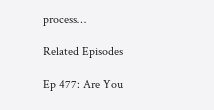process…

Related Episodes

Ep 477: Are You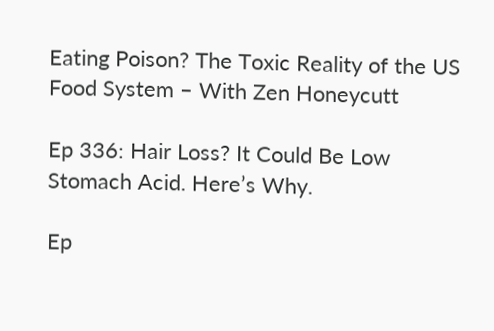Eating Poison? The Toxic Reality of the US Food System – With Zen Honeycutt

Ep 336: Hair Loss? It Could Be Low Stomach Acid. Here’s Why.

Ep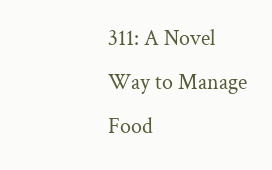311: A Novel Way to Manage Food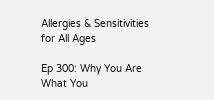Allergies & Sensitivities for All Ages

Ep 300: Why You Are What You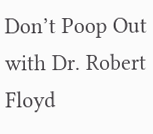Don’t Poop Out with Dr. Robert Floyd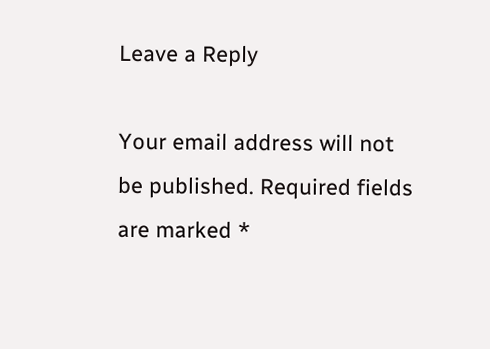Leave a Reply

Your email address will not be published. Required fields are marked *